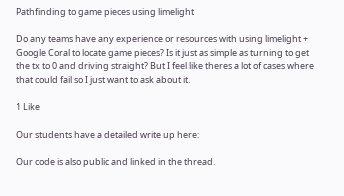Pathfinding to game pieces using limelight

Do any teams have any experience or resources with using limelight + Google Coral to locate game pieces? Is it just as simple as turning to get the tx to 0 and driving straight? But I feel like theres a lot of cases where that could fail so I just want to ask about it.

1 Like

Our students have a detailed write up here:

Our code is also public and linked in the thread.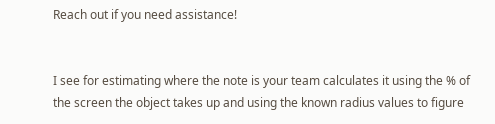Reach out if you need assistance!


I see for estimating where the note is your team calculates it using the % of the screen the object takes up and using the known radius values to figure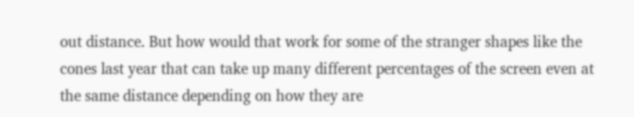out distance. But how would that work for some of the stranger shapes like the cones last year that can take up many different percentages of the screen even at the same distance depending on how they are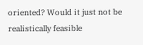oriented? Would it just not be realistically feasible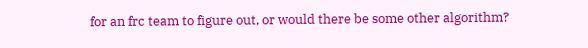for an frc team to figure out, or would there be some other algorithm?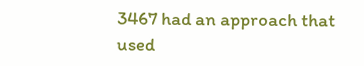3467 had an approach that used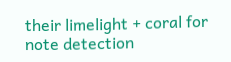their limelight + coral for note detection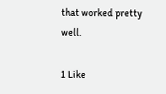that worked pretty well.

1 Like